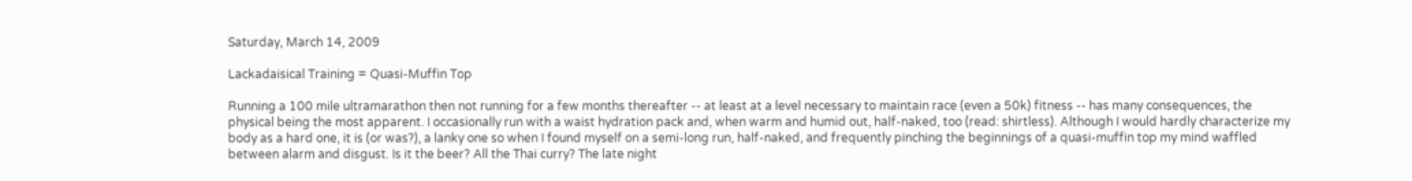Saturday, March 14, 2009

Lackadaisical Training = Quasi-Muffin Top

Running a 100 mile ultramarathon then not running for a few months thereafter -- at least at a level necessary to maintain race (even a 50k) fitness -- has many consequences, the physical being the most apparent. I occasionally run with a waist hydration pack and, when warm and humid out, half-naked, too (read: shirtless). Although I would hardly characterize my body as a hard one, it is (or was?), a lanky one so when I found myself on a semi-long run, half-naked, and frequently pinching the beginnings of a quasi-muffin top my mind waffled between alarm and disgust. Is it the beer? All the Thai curry? The late night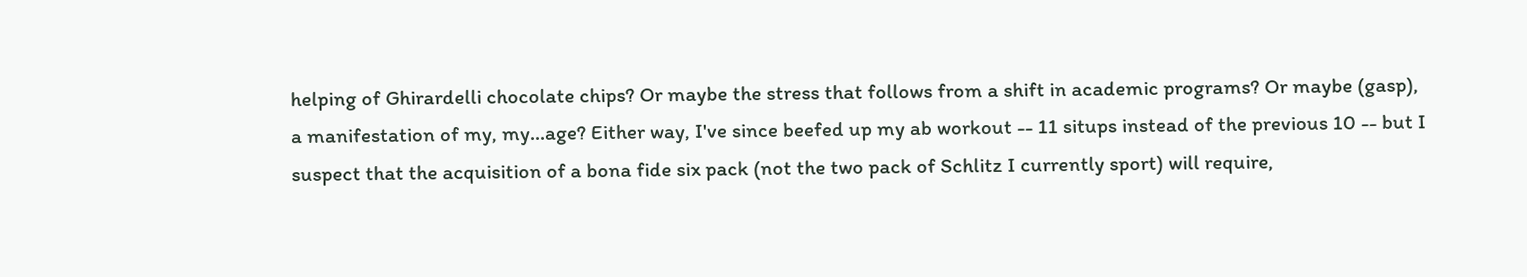helping of Ghirardelli chocolate chips? Or maybe the stress that follows from a shift in academic programs? Or maybe (gasp), a manifestation of my, my...age? Either way, I've since beefed up my ab workout -- 11 situps instead of the previous 10 -- but I suspect that the acquisition of a bona fide six pack (not the two pack of Schlitz I currently sport) will require,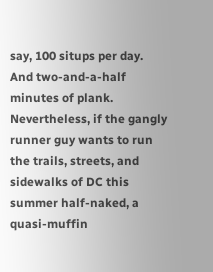say, 100 situps per day. And two-and-a-half minutes of plank. Nevertheless, if the gangly runner guy wants to run the trails, streets, and sidewalks of DC this summer half-naked, a quasi-muffin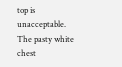top is unacceptable. The pasty white chest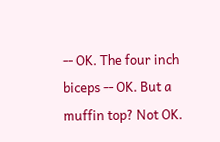-- OK. The four inch biceps -- OK. But a muffin top? Not OK.